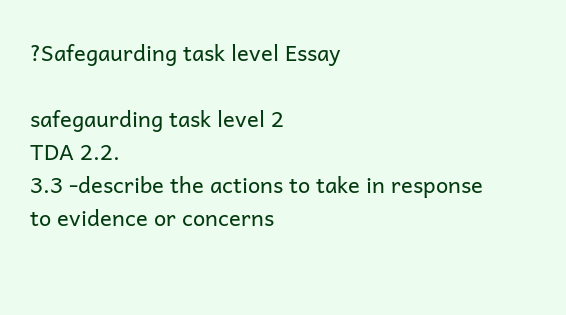?Safegaurding task level Essay

safegaurding task level 2
TDA 2.2.
3.3 -describe the actions to take in response to evidence or concerns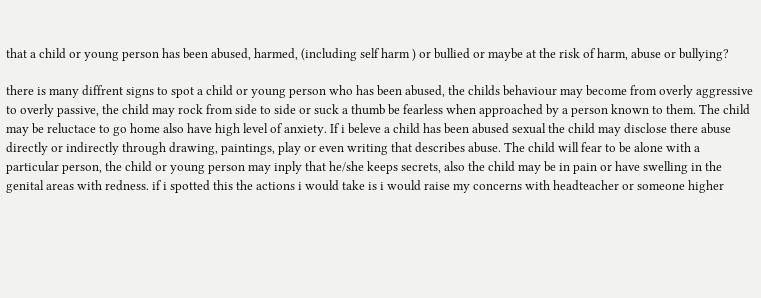that a child or young person has been abused, harmed, (including self harm ) or bullied or maybe at the risk of harm, abuse or bullying?

there is many diffrent signs to spot a child or young person who has been abused, the childs behaviour may become from overly aggressive to overly passive, the child may rock from side to side or suck a thumb be fearless when approached by a person known to them. The child may be reluctace to go home also have high level of anxiety. If i beleve a child has been abused sexual the child may disclose there abuse directly or indirectly through drawing, paintings, play or even writing that describes abuse. The child will fear to be alone with a particular person, the child or young person may inply that he/she keeps secrets, also the child may be in pain or have swelling in the genital areas with redness. if i spotted this the actions i would take is i would raise my concerns with headteacher or someone higher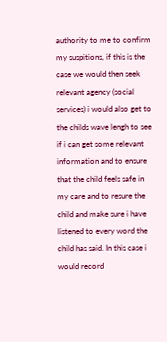authority to me to confirm my suspitions, if this is the case we would then seek relevant agency (social services) i would also get to the childs wave lengh to see if i can get some relevant information and to ensure that the child feels safe in my care and to resure the child and make sure i have listened to every word the child has said. In this case i would record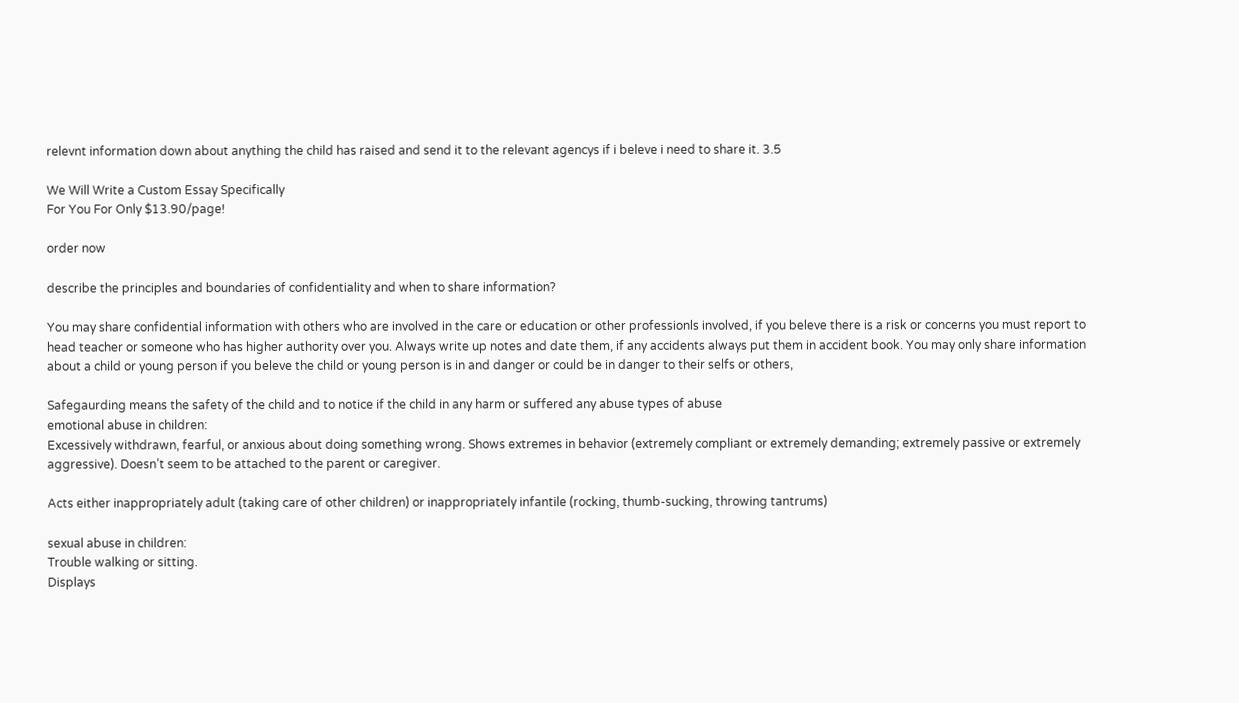relevnt information down about anything the child has raised and send it to the relevant agencys if i beleve i need to share it. 3.5

We Will Write a Custom Essay Specifically
For You For Only $13.90/page!

order now

describe the principles and boundaries of confidentiality and when to share information?

You may share confidential information with others who are involved in the care or education or other professionls involved, if you beleve there is a risk or concerns you must report to head teacher or someone who has higher authority over you. Always write up notes and date them, if any accidents always put them in accident book. You may only share information about a child or young person if you beleve the child or young person is in and danger or could be in danger to their selfs or others,

Safegaurding means the safety of the child and to notice if the child in any harm or suffered any abuse types of abuse
emotional abuse in children:
Excessively withdrawn, fearful, or anxious about doing something wrong. Shows extremes in behavior (extremely compliant or extremely demanding; extremely passive or extremely aggressive). Doesn’t seem to be attached to the parent or caregiver.

Acts either inappropriately adult (taking care of other children) or inappropriately infantile (rocking, thumb-sucking, throwing tantrums)

sexual abuse in children:
Trouble walking or sitting.
Displays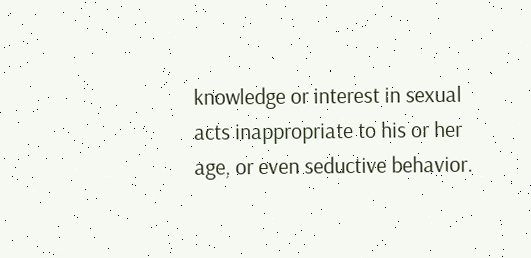knowledge or interest in sexual acts inappropriate to his or her age, or even seductive behavior.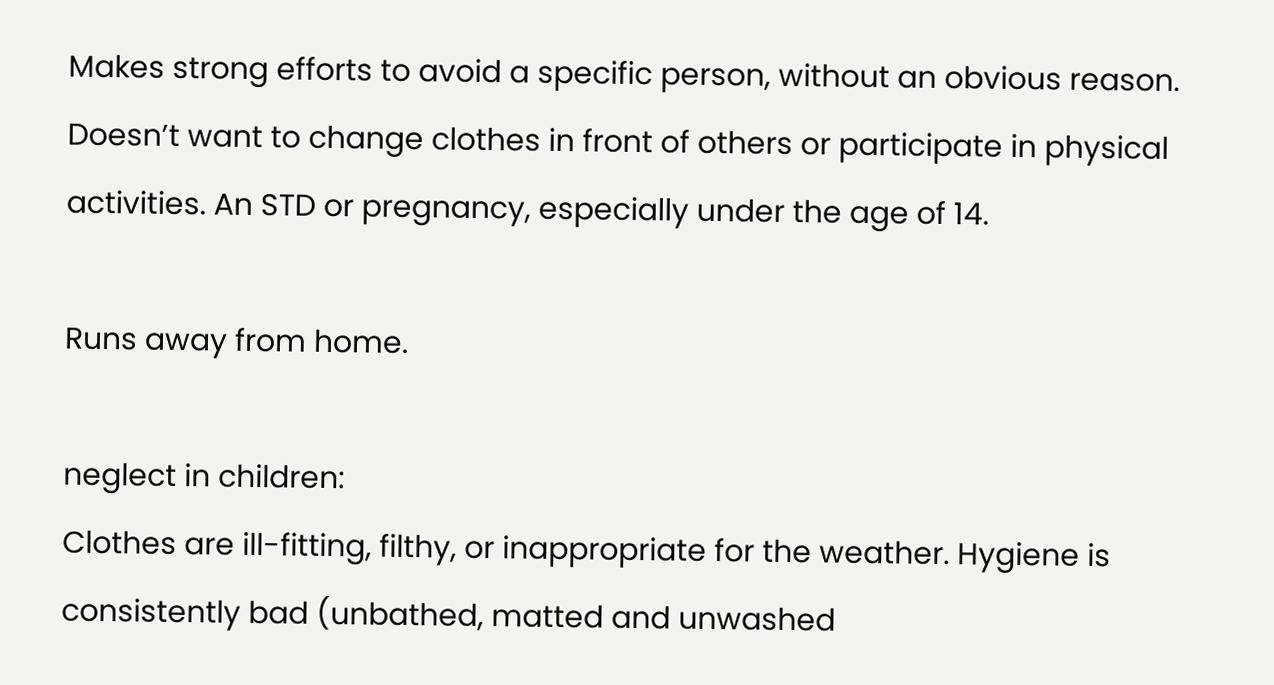Makes strong efforts to avoid a specific person, without an obvious reason. Doesn’t want to change clothes in front of others or participate in physical activities. An STD or pregnancy, especially under the age of 14.

Runs away from home.

neglect in children:
Clothes are ill-fitting, filthy, or inappropriate for the weather. Hygiene is consistently bad (unbathed, matted and unwashed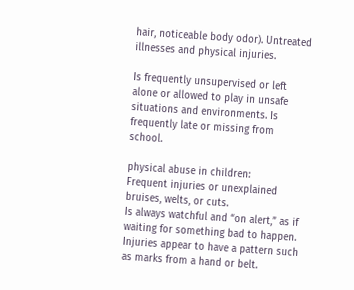hair, noticeable body odor). Untreated illnesses and physical injuries.

Is frequently unsupervised or left alone or allowed to play in unsafe situations and environments. Is frequently late or missing from school.

physical abuse in children:
Frequent injuries or unexplained bruises, welts, or cuts.
Is always watchful and “on alert,” as if waiting for something bad to happen. Injuries appear to have a pattern such as marks from a hand or belt.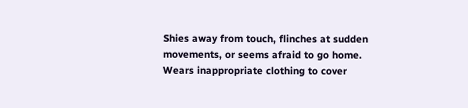Shies away from touch, flinches at sudden movements, or seems afraid to go home.
Wears inappropriate clothing to cover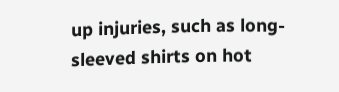up injuries, such as long-sleeved shirts on hot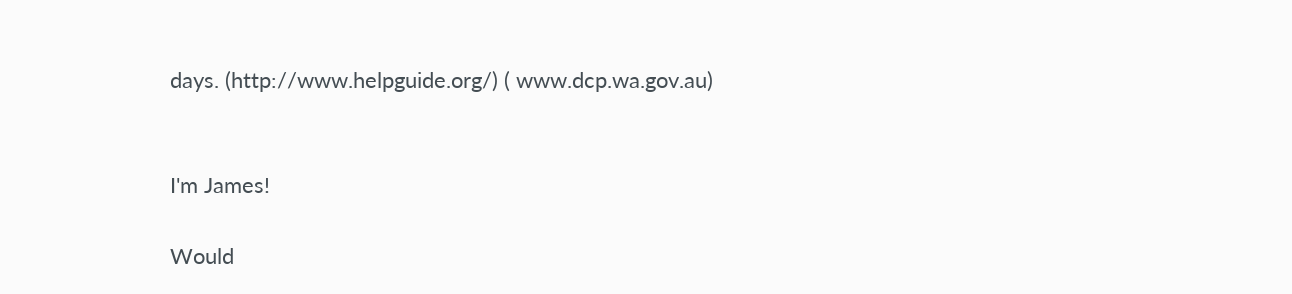days. (http://www.helpguide.org/) ( www.dcp.wa.gov.au)


I'm James!

Would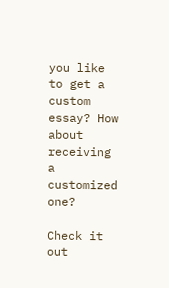you like to get a custom essay? How about receiving a customized one?

Check it out